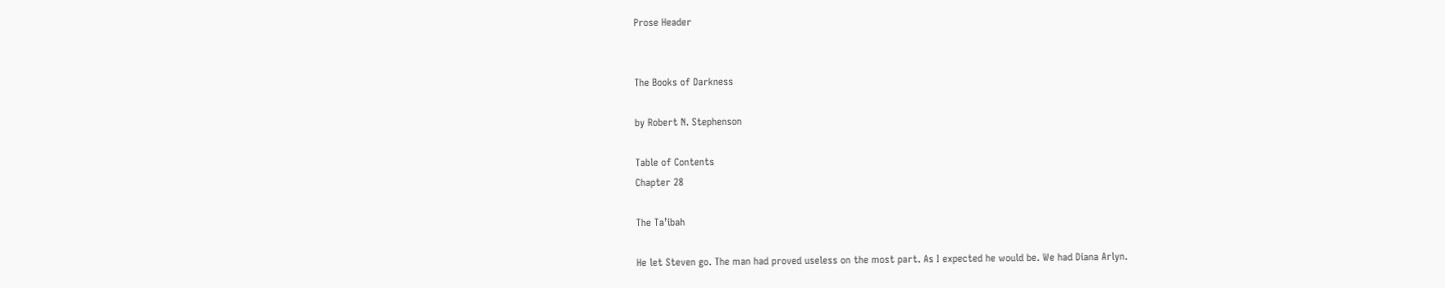Prose Header


The Books of Darkness

by Robert N. Stephenson

Table of Contents
Chapter 28

The Ta’ibah

He let Steven go. The man had proved useless on the most part. As I expected he would be. We had Diana Arlyn.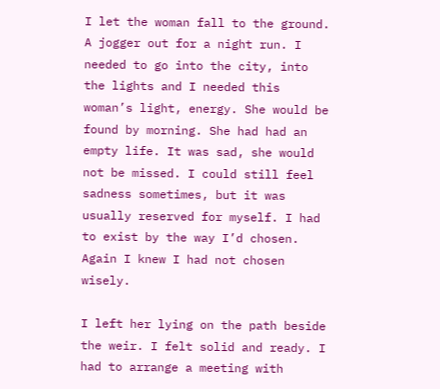I let the woman fall to the ground. A jogger out for a night run. I needed to go into the city, into the lights and I needed this woman’s light, energy. She would be found by morning. She had had an empty life. It was sad, she would not be missed. I could still feel sadness sometimes, but it was usually reserved for myself. I had to exist by the way I’d chosen. Again I knew I had not chosen wisely.

I left her lying on the path beside the weir. I felt solid and ready. I had to arrange a meeting with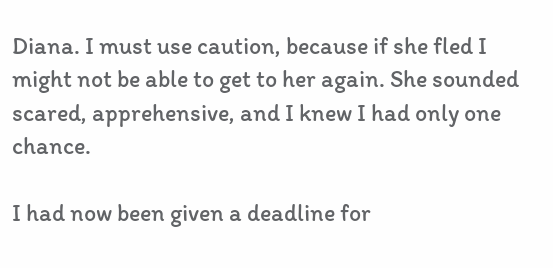Diana. I must use caution, because if she fled I might not be able to get to her again. She sounded scared, apprehensive, and I knew I had only one chance.

I had now been given a deadline for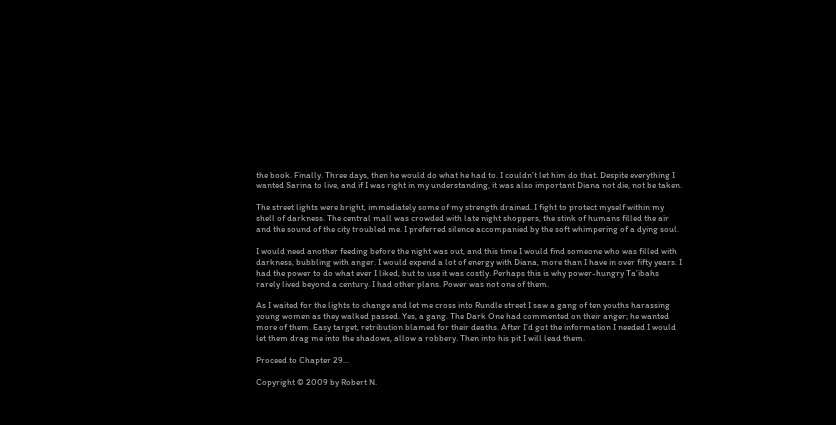the book. Finally. Three days, then he would do what he had to. I couldn’t let him do that. Despite everything I wanted Sarina to live, and if I was right in my understanding, it was also important Diana not die, not be taken.

The street lights were bright, immediately some of my strength drained. I fight to protect myself within my shell of darkness. The central mall was crowded with late night shoppers, the stink of humans filled the air and the sound of the city troubled me. I preferred silence accompanied by the soft whimpering of a dying soul.

I would need another feeding before the night was out, and this time I would find someone who was filled with darkness, bubbling with anger. I would expend a lot of energy with Diana, more than I have in over fifty years. I had the power to do what ever I liked, but to use it was costly. Perhaps this is why power-hungry Ta’ibahs rarely lived beyond a century. I had other plans. Power was not one of them.

As I waited for the lights to change and let me cross into Rundle street I saw a gang of ten youths harassing young women as they walked passed. Yes, a gang. The Dark One had commented on their anger; he wanted more of them. Easy target, retribution blamed for their deaths. After I’d got the information I needed I would let them drag me into the shadows, allow a robbery. Then into his pit I will lead them.

Proceed to Chapter 29...

Copyright © 2009 by Robert N.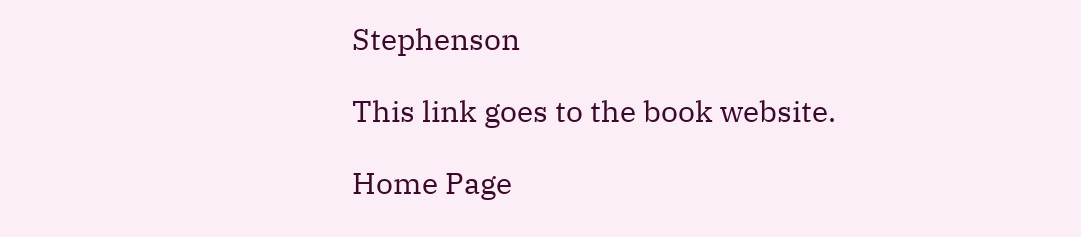Stephenson

This link goes to the book website.

Home Page